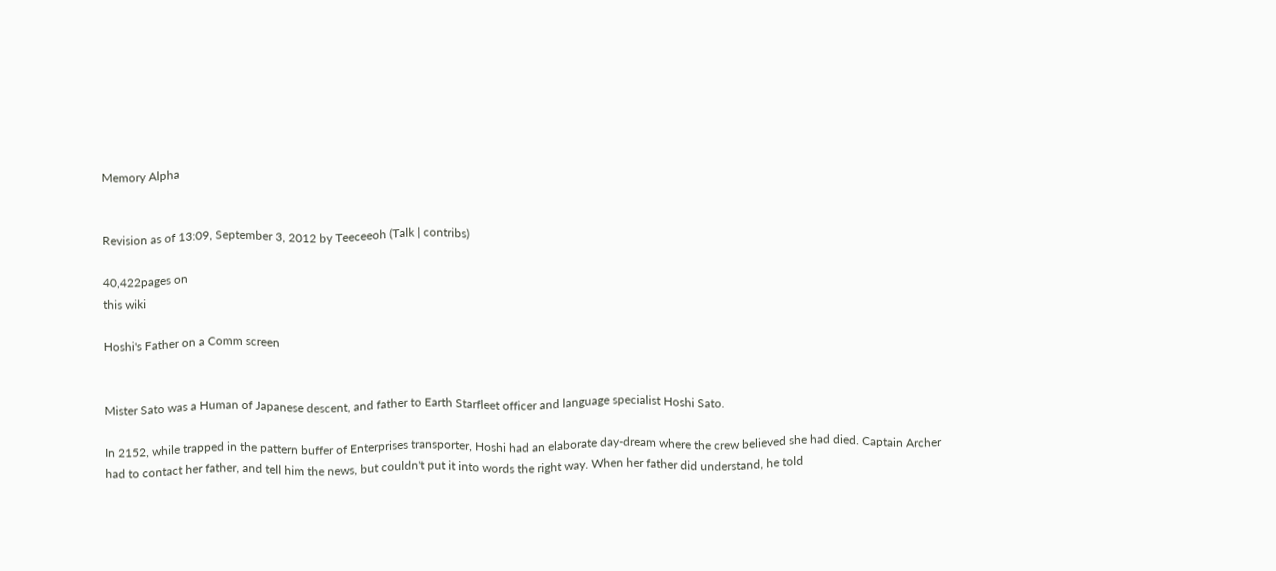Memory Alpha


Revision as of 13:09, September 3, 2012 by Teeceeoh (Talk | contribs)

40,422pages on
this wiki

Hoshi's Father on a Comm screen


Mister Sato was a Human of Japanese descent, and father to Earth Starfleet officer and language specialist Hoshi Sato.

In 2152, while trapped in the pattern buffer of Enterprises transporter, Hoshi had an elaborate day-dream where the crew believed she had died. Captain Archer had to contact her father, and tell him the news, but couldn't put it into words the right way. When her father did understand, he told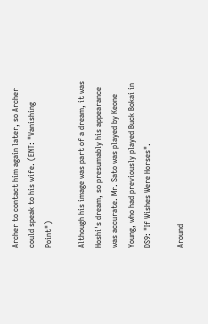Archer to contact him again later, so Archer could speak to his wife. (ENT: "Vanishing Point")

Although his image was part of a dream, it was Hoshi's dream, so presumably his appearance was accurate. Mr. Sato was played by Keone Young, who had previously played Buck Bokai in DS9: "If Wishes Were Horses".

Around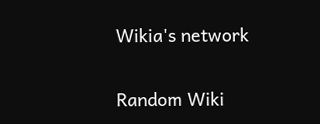Wikia's network

Random Wiki